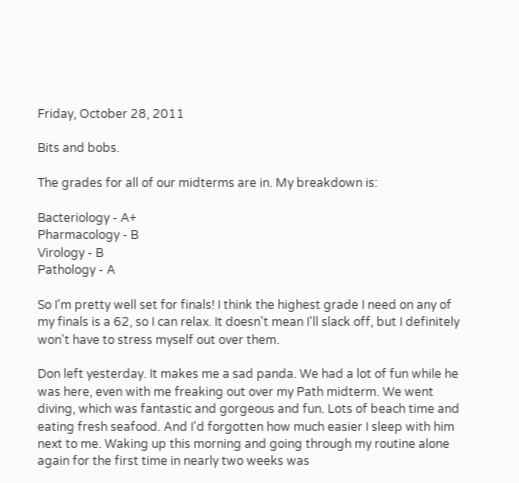Friday, October 28, 2011

Bits and bobs.

The grades for all of our midterms are in. My breakdown is:

Bacteriology - A+
Pharmacology - B
Virology - B
Pathology - A

So I'm pretty well set for finals! I think the highest grade I need on any of my finals is a 62, so I can relax. It doesn't mean I'll slack off, but I definitely won't have to stress myself out over them.

Don left yesterday. It makes me a sad panda. We had a lot of fun while he was here, even with me freaking out over my Path midterm. We went diving, which was fantastic and gorgeous and fun. Lots of beach time and eating fresh seafood. And I'd forgotten how much easier I sleep with him next to me. Waking up this morning and going through my routine alone again for the first time in nearly two weeks was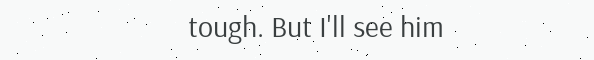tough. But I'll see him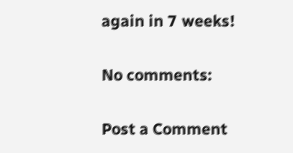again in 7 weeks!

No comments:

Post a Comment